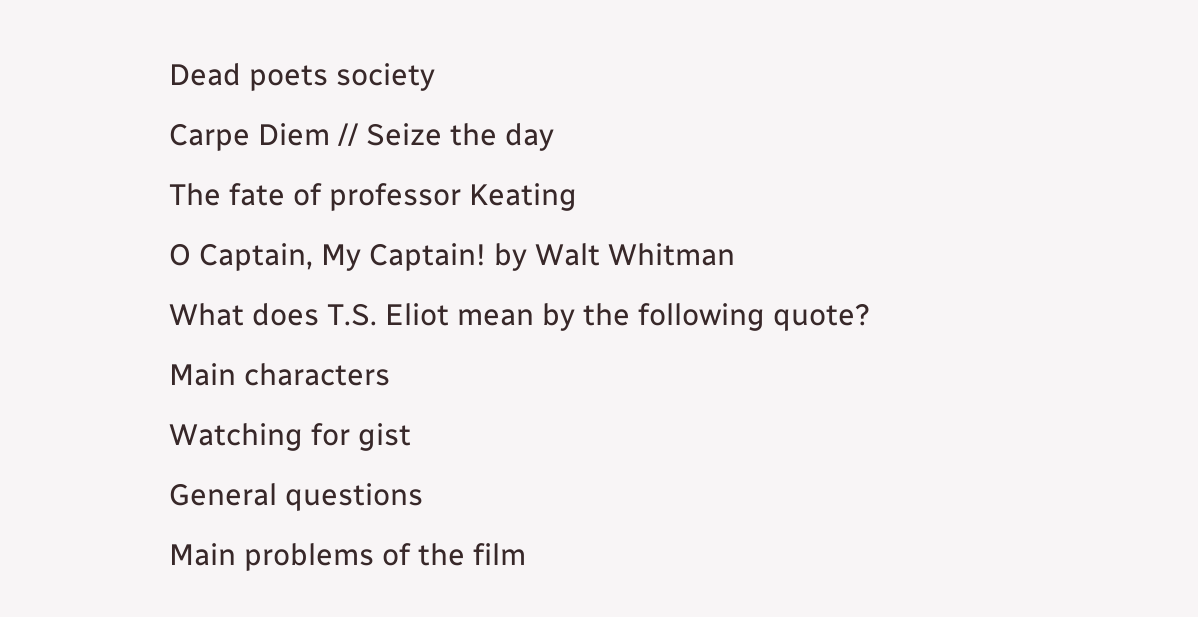Dead poets society
Carpe Diem // Seize the day
The fate of professor Keating
O Captain, My Captain! by Walt Whitman
What does T.S. Eliot mean by the following quote?
Main characters
Watching for gist
General questions
Main problems of the film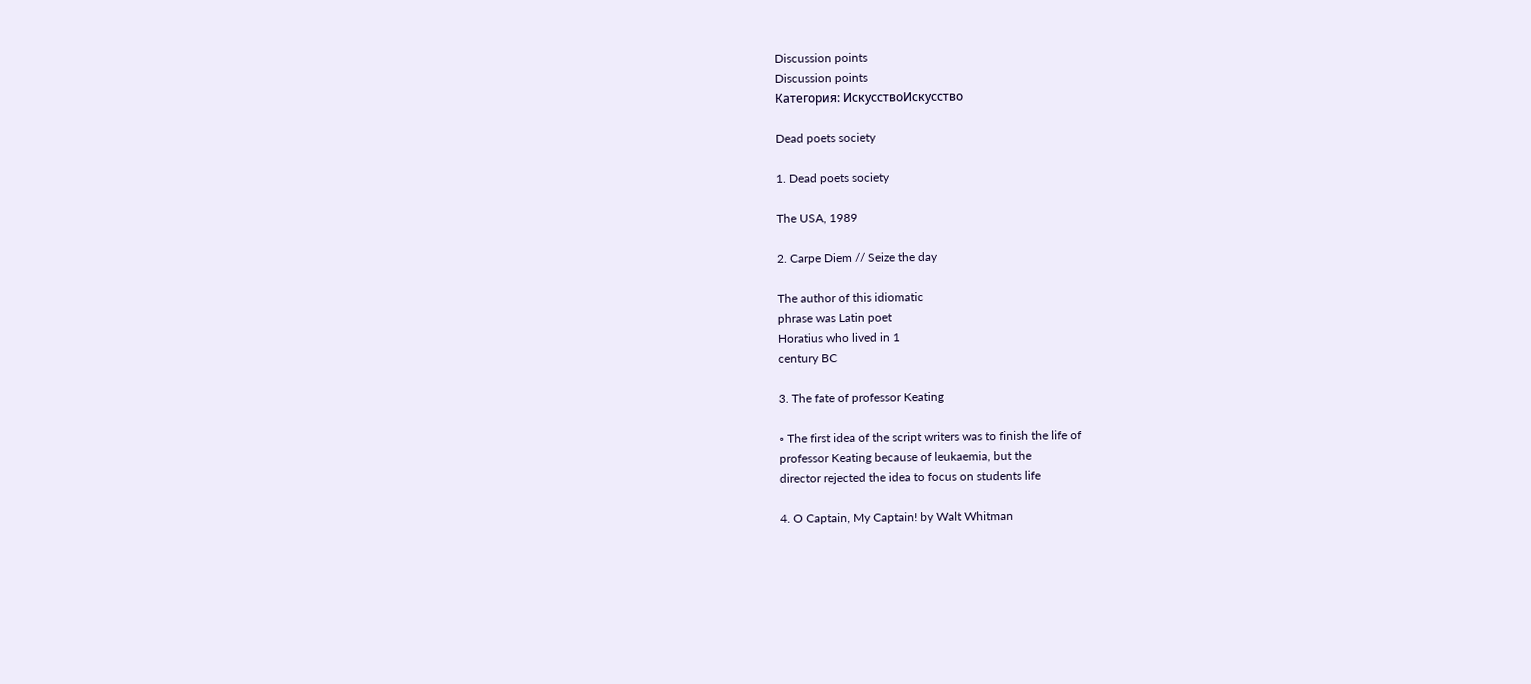Discussion points
Discussion points
Категория: ИскусствоИскусство

Dead poets society

1. Dead poets society

The USA, 1989

2. Carpe Diem // Seize the day

The author of this idiomatic
phrase was Latin poet
Horatius who lived in 1
century BC

3. The fate of professor Keating

◦ The first idea of the script writers was to finish the life of
professor Keating because of leukaemia, but the
director rejected the idea to focus on students life

4. O Captain, My Captain! by Walt Whitman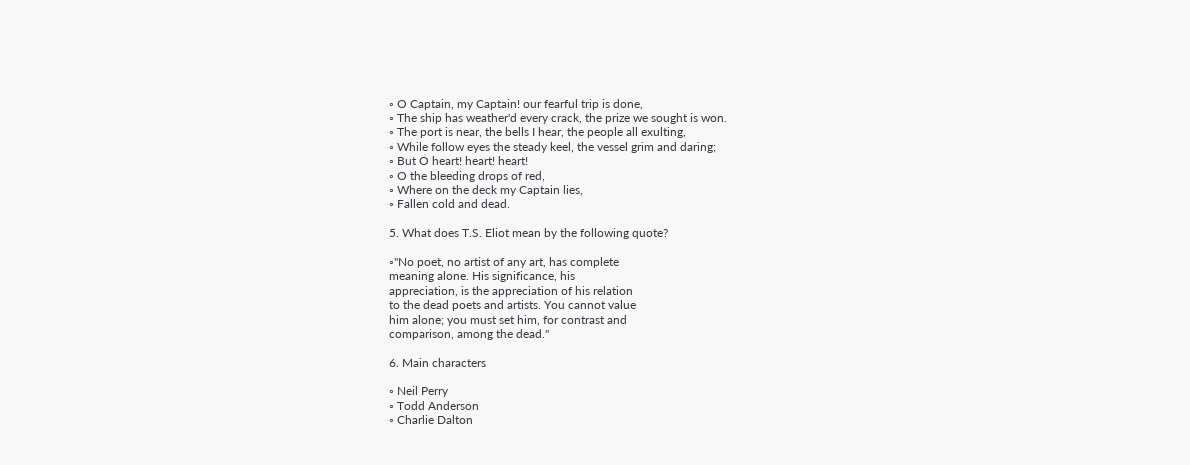◦ O Captain, my Captain! our fearful trip is done,
◦ The ship has weather'd every crack, the prize we sought is won.
◦ The port is near, the bells I hear, the people all exulting,
◦ While follow eyes the steady keel, the vessel grim and daring;
◦ But O heart! heart! heart!
◦ O the bleeding drops of red,
◦ Where on the deck my Captain lies,
◦ Fallen cold and dead.

5. What does T.S. Eliot mean by the following quote?

◦"No poet, no artist of any art, has complete
meaning alone. His significance, his
appreciation, is the appreciation of his relation
to the dead poets and artists. You cannot value
him alone; you must set him, for contrast and
comparison, among the dead."

6. Main characters

◦ Neil Perry
◦ Todd Anderson
◦ Charlie Dalton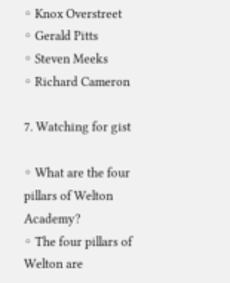◦ Knox Overstreet
◦ Gerald Pitts
◦ Steven Meeks
◦ Richard Cameron

7. Watching for gist

◦ What are the four pillars of Welton Academy?
◦ The four pillars of Welton are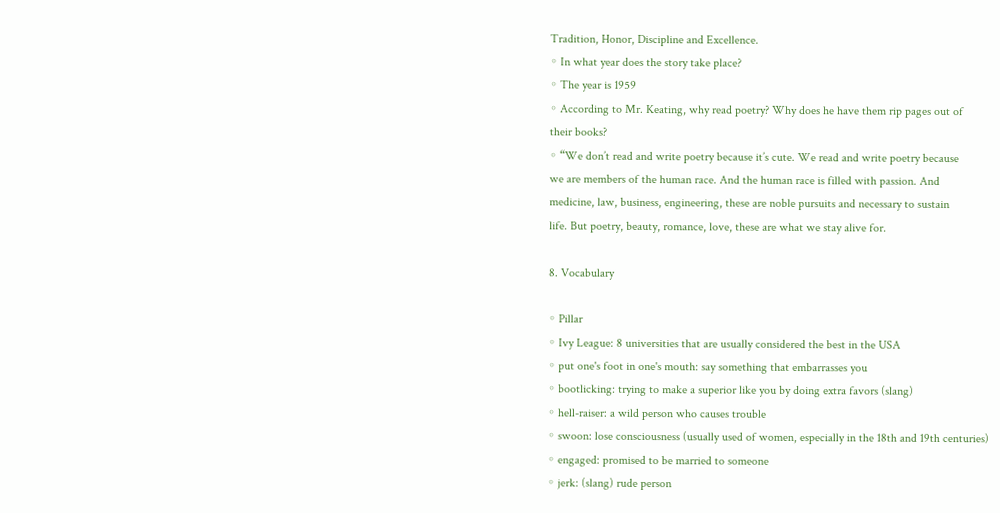Tradition, Honor, Discipline and Excellence.
◦ In what year does the story take place?
◦ The year is 1959
◦ According to Mr. Keating, why read poetry? Why does he have them rip pages out of
their books?
◦ “We don’t read and write poetry because it’s cute. We read and write poetry because
we are members of the human race. And the human race is filled with passion. And
medicine, law, business, engineering, these are noble pursuits and necessary to sustain
life. But poetry, beauty, romance, love, these are what we stay alive for.

8. Vocabulary

◦ Pillar
◦ Ivy League: 8 universities that are usually considered the best in the USA
◦ put one's foot in one's mouth: say something that embarrasses you
◦ bootlicking: trying to make a superior like you by doing extra favors (slang)
◦ hell-raiser: a wild person who causes trouble
◦ swoon: lose consciousness (usually used of women, especially in the 18th and 19th centuries)
◦ engaged: promised to be married to someone
◦ jerk: (slang) rude person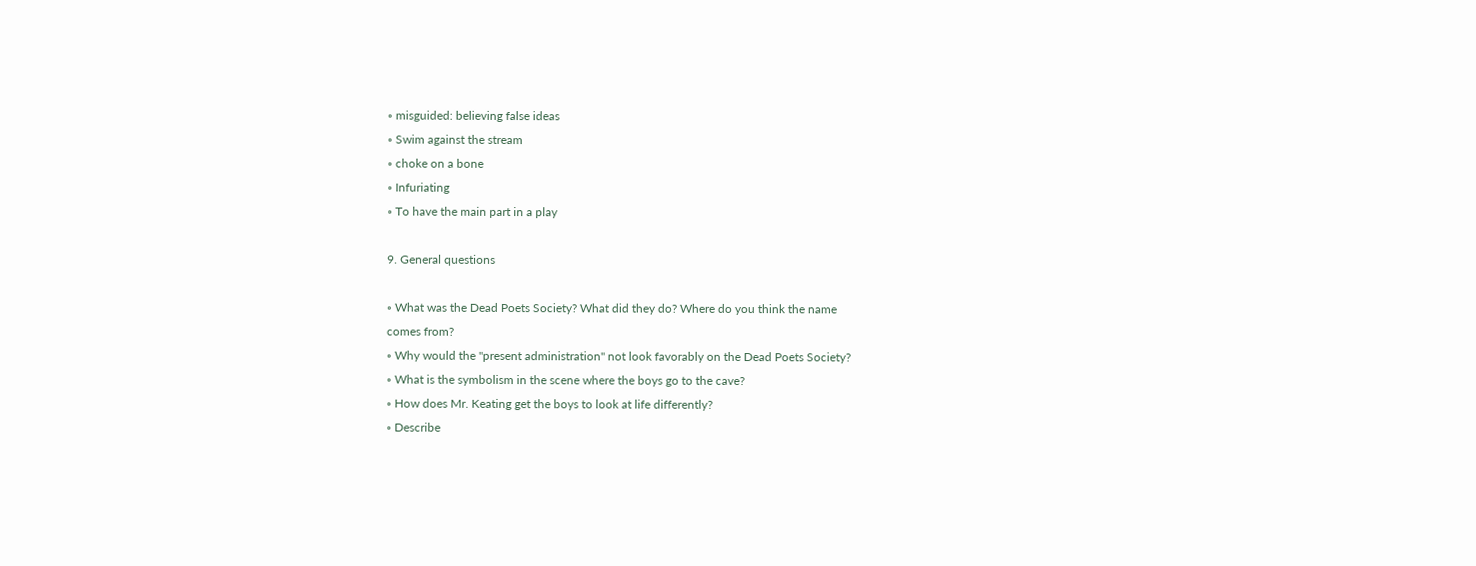◦ misguided: believing false ideas
◦ Swim against the stream
◦ choke on a bone
◦ Infuriating
◦ To have the main part in a play

9. General questions

◦ What was the Dead Poets Society? What did they do? Where do you think the name
comes from?
◦ Why would the "present administration" not look favorably on the Dead Poets Society?
◦ What is the symbolism in the scene where the boys go to the cave?
◦ How does Mr. Keating get the boys to look at life differently?
◦ Describe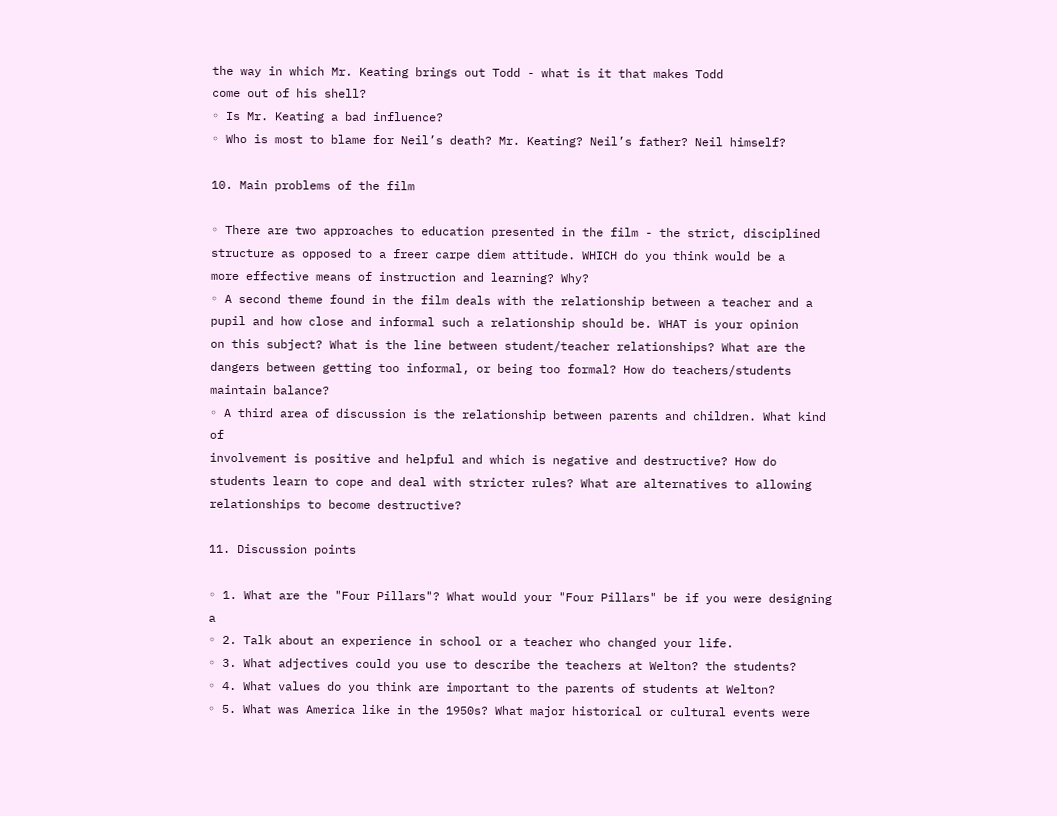the way in which Mr. Keating brings out Todd - what is it that makes Todd
come out of his shell?
◦ Is Mr. Keating a bad influence?
◦ Who is most to blame for Neil’s death? Mr. Keating? Neil’s father? Neil himself?

10. Main problems of the film

◦ There are two approaches to education presented in the film - the strict, disciplined
structure as opposed to a freer carpe diem attitude. WHICH do you think would be a
more effective means of instruction and learning? Why?
◦ A second theme found in the film deals with the relationship between a teacher and a
pupil and how close and informal such a relationship should be. WHAT is your opinion
on this subject? What is the line between student/teacher relationships? What are the
dangers between getting too informal, or being too formal? How do teachers/students
maintain balance?
◦ A third area of discussion is the relationship between parents and children. What kind of
involvement is positive and helpful and which is negative and destructive? How do
students learn to cope and deal with stricter rules? What are alternatives to allowing
relationships to become destructive?

11. Discussion points

◦ 1. What are the "Four Pillars"? What would your "Four Pillars" be if you were designing a
◦ 2. Talk about an experience in school or a teacher who changed your life.
◦ 3. What adjectives could you use to describe the teachers at Welton? the students?
◦ 4. What values do you think are important to the parents of students at Welton?
◦ 5. What was America like in the 1950s? What major historical or cultural events were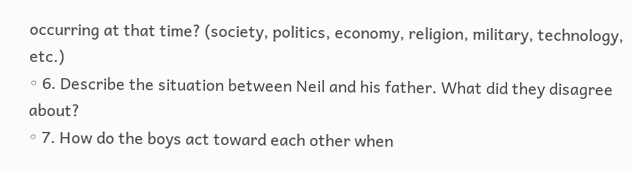occurring at that time? (society, politics, economy, religion, military, technology, etc.)
◦ 6. Describe the situation between Neil and his father. What did they disagree about?
◦ 7. How do the boys act toward each other when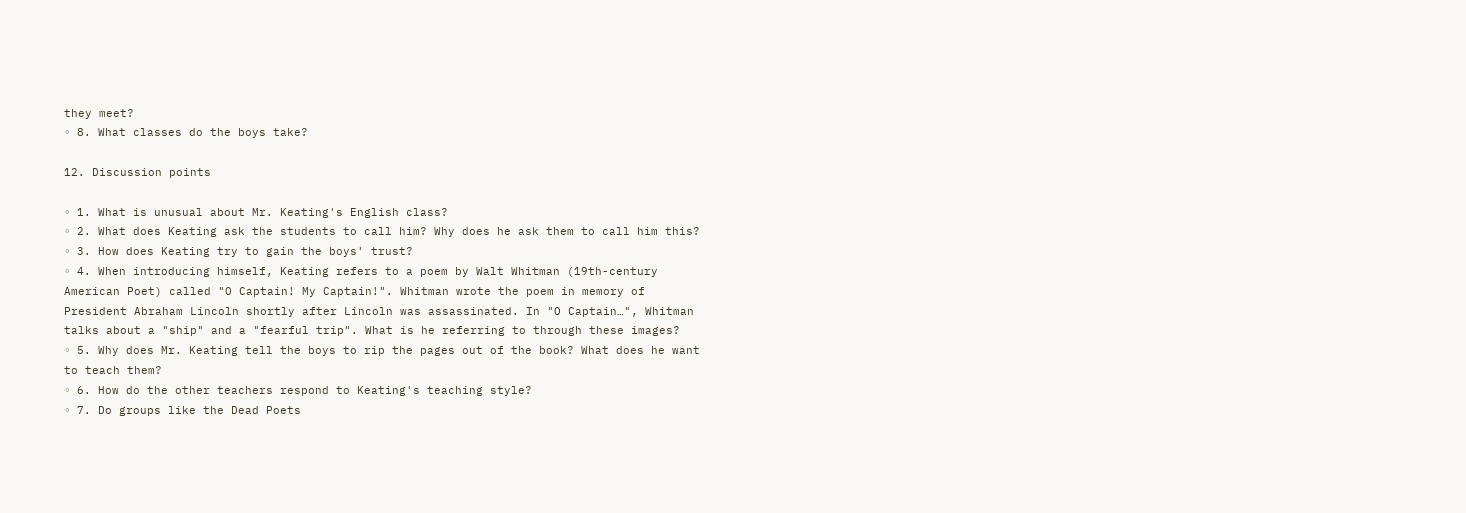they meet?
◦ 8. What classes do the boys take?

12. Discussion points

◦ 1. What is unusual about Mr. Keating's English class?
◦ 2. What does Keating ask the students to call him? Why does he ask them to call him this?
◦ 3. How does Keating try to gain the boys' trust?
◦ 4. When introducing himself, Keating refers to a poem by Walt Whitman (19th-century
American Poet) called "O Captain! My Captain!". Whitman wrote the poem in memory of
President Abraham Lincoln shortly after Lincoln was assassinated. In "O Captain…", Whitman
talks about a "ship" and a "fearful trip". What is he referring to through these images?
◦ 5. Why does Mr. Keating tell the boys to rip the pages out of the book? What does he want
to teach them?
◦ 6. How do the other teachers respond to Keating's teaching style?
◦ 7. Do groups like the Dead Poets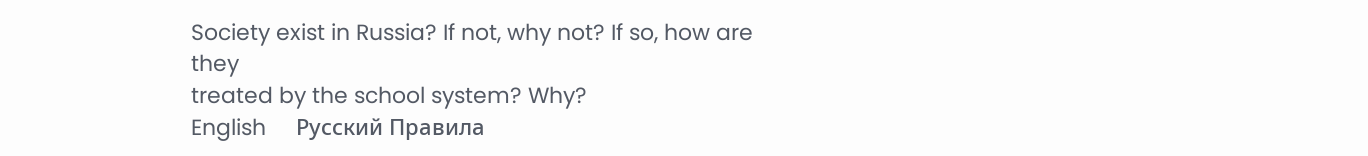Society exist in Russia? If not, why not? If so, how are they
treated by the school system? Why?
English     Русский Правила